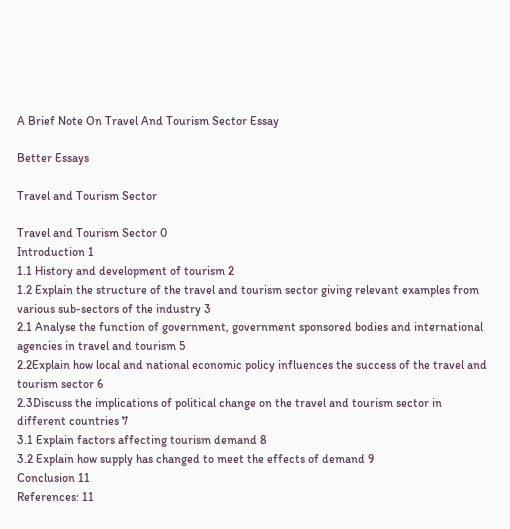A Brief Note On Travel And Tourism Sector Essay

Better Essays

Travel and Tourism Sector

Travel and Tourism Sector 0
Introduction 1
1.1 History and development of tourism 2
1.2 Explain the structure of the travel and tourism sector giving relevant examples from various sub-sectors of the industry 3
2.1 Analyse the function of government, government sponsored bodies and international agencies in travel and tourism 5
2.2Explain how local and national economic policy influences the success of the travel and tourism sector 6
2.3Discuss the implications of political change on the travel and tourism sector in different countries 7
3.1 Explain factors affecting tourism demand 8
3.2 Explain how supply has changed to meet the effects of demand 9
Conclusion 11
References: 11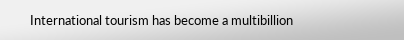International tourism has become a multibillion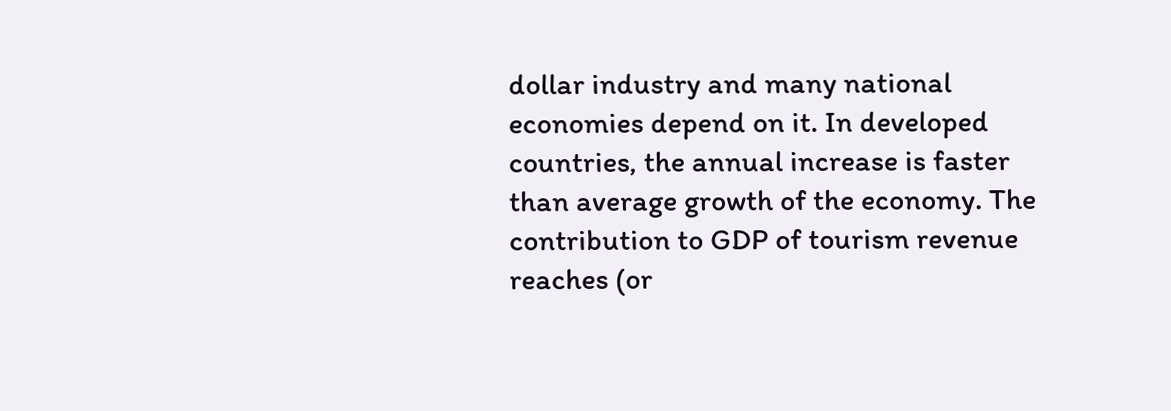dollar industry and many national economies depend on it. In developed countries, the annual increase is faster than average growth of the economy. The contribution to GDP of tourism revenue reaches (or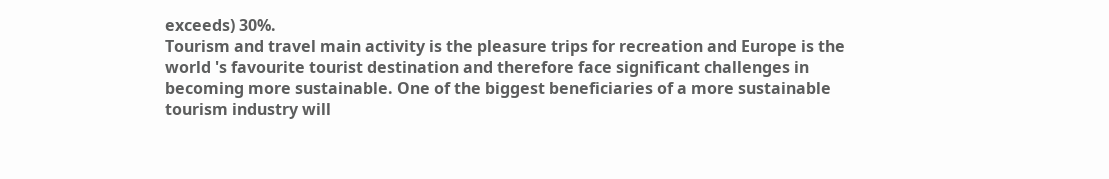exceeds) 30%.
Tourism and travel main activity is the pleasure trips for recreation and Europe is the world 's favourite tourist destination and therefore face significant challenges in becoming more sustainable. One of the biggest beneficiaries of a more sustainable tourism industry will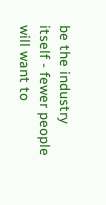be the industry itself - fewer people will want to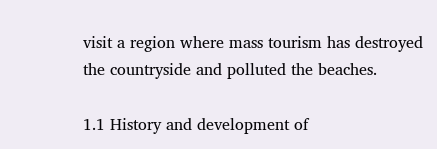visit a region where mass tourism has destroyed the countryside and polluted the beaches.

1.1 History and development of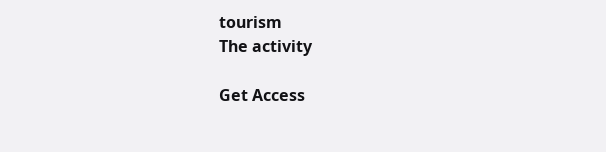tourism
The activity

Get Access